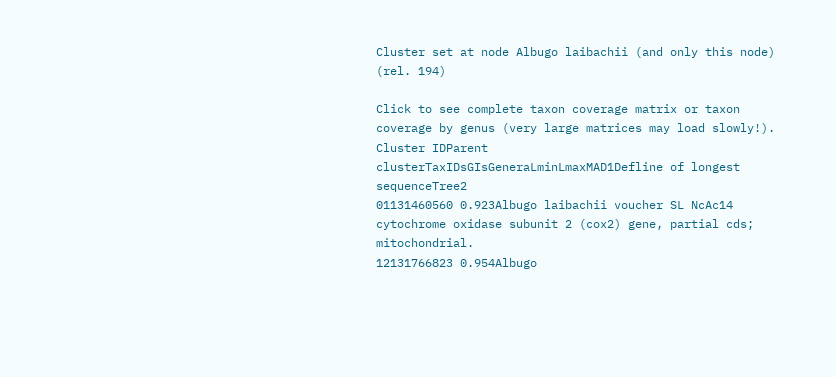Cluster set at node Albugo laibachii (and only this node) (rel. 194)

Click to see complete taxon coverage matrix or taxon coverage by genus (very large matrices may load slowly!).
Cluster IDParent clusterTaxIDsGIsGeneraLminLmaxMAD1Defline of longest sequenceTree2
01131460560 0.923Albugo laibachii voucher SL NcAc14 cytochrome oxidase subunit 2 (cox2) gene, partial cds; mitochondrial.
12131766823 0.954Albugo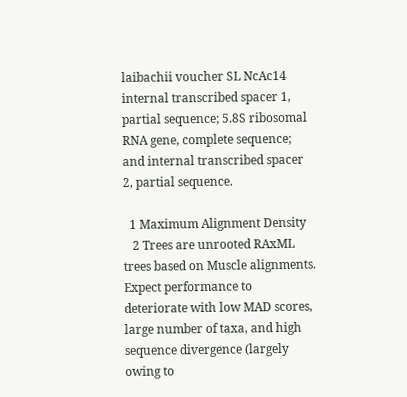laibachii voucher SL NcAc14 internal transcribed spacer 1, partial sequence; 5.8S ribosomal RNA gene, complete sequence; and internal transcribed spacer 2, partial sequence.

  1 Maximum Alignment Density
   2 Trees are unrooted RAxML trees based on Muscle alignments. Expect performance to deteriorate with low MAD scores, large number of taxa, and high sequence divergence (largely owing to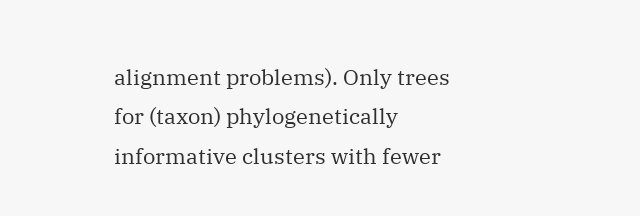alignment problems). Only trees for (taxon) phylogenetically informative clusters with fewer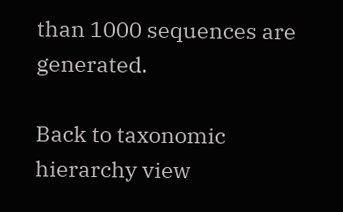than 1000 sequences are generated.

Back to taxonomic hierarchy view